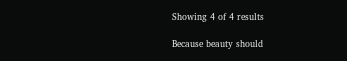Showing 4 of 4 results

Because beauty should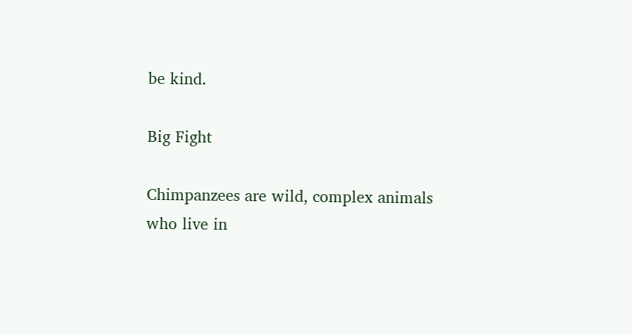be kind.

Big Fight

Chimpanzees are wild, complex animals who live in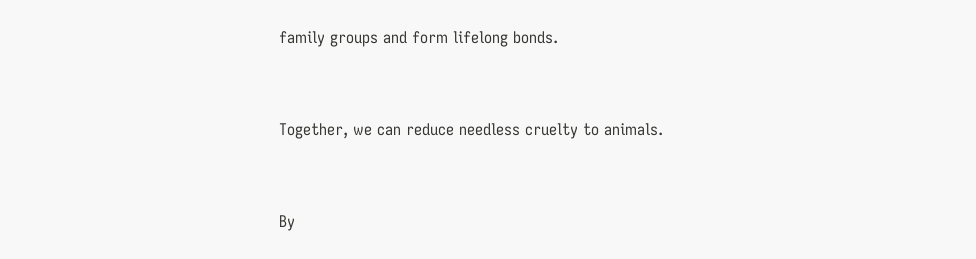family groups and form lifelong bonds.


Together, we can reduce needless cruelty to animals.


By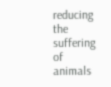reducing the suffering of animals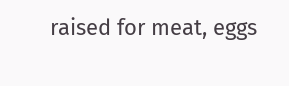raised for meat, eggs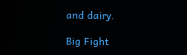and dairy.

Big Fight